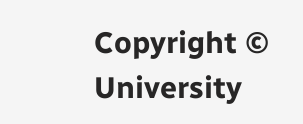Copyright © University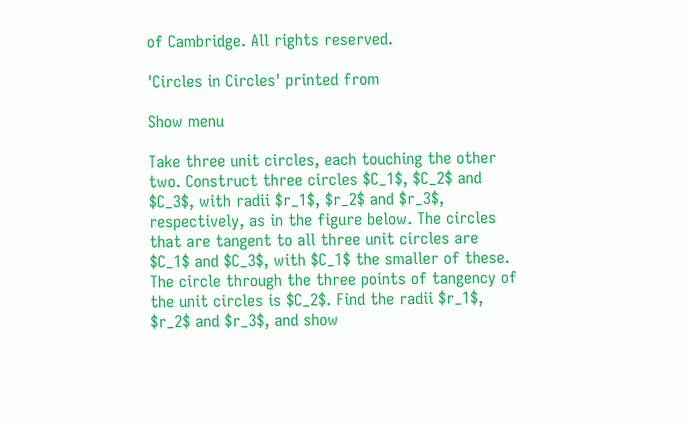of Cambridge. All rights reserved.

'Circles in Circles' printed from

Show menu

Take three unit circles, each touching the other two. Construct three circles $C_1$, $C_2$ and $C_3$, with radii $r_1$, $r_2$ and $r_3$, respectively, as in the figure below. The circles that are tangent to all three unit circles are $C_1$ and $C_3$, with $C_1$ the smaller of these. The circle through the three points of tangency of the unit circles is $C_2$. Find the radii $r_1$, $r_2$ and $r_3$, and show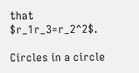that $r_1r_3=r_2^2$.

Circles in a circle